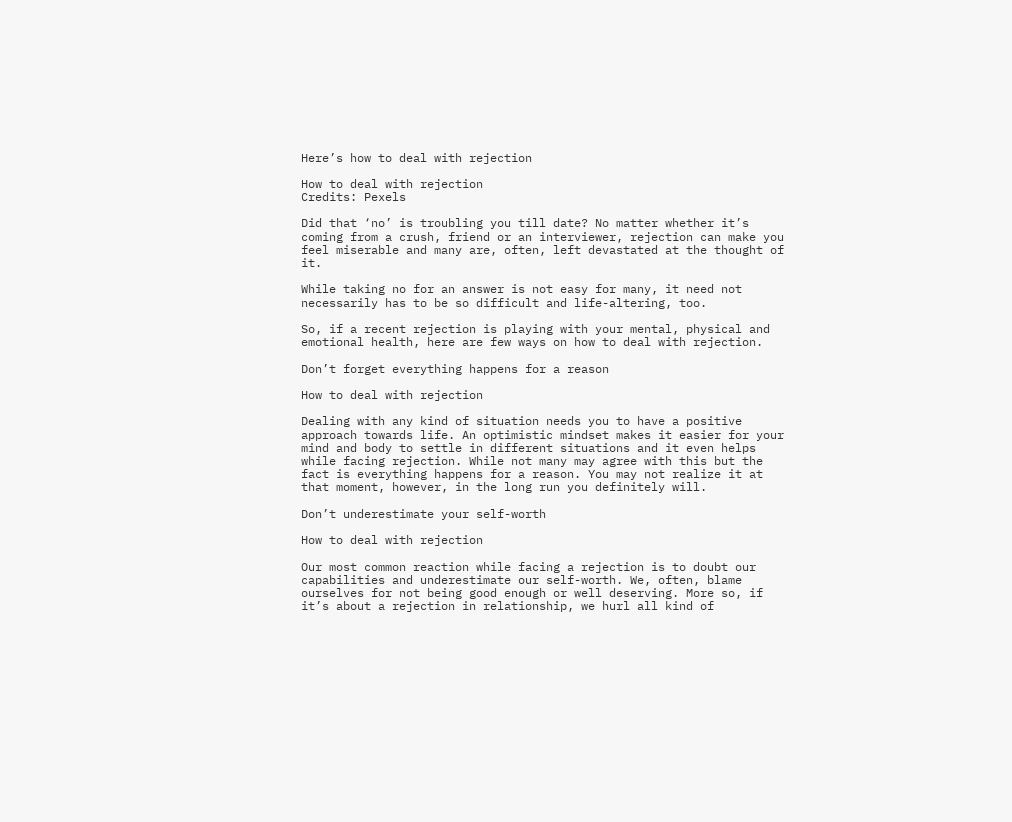Here’s how to deal with rejection

How to deal with rejection
Credits: Pexels

Did that ‘no’ is troubling you till date? No matter whether it’s coming from a crush, friend or an interviewer, rejection can make you feel miserable and many are, often, left devastated at the thought of it.

While taking no for an answer is not easy for many, it need not necessarily has to be so difficult and life-altering, too.

So, if a recent rejection is playing with your mental, physical and emotional health, here are few ways on how to deal with rejection.

Don’t forget everything happens for a reason

How to deal with rejection

Dealing with any kind of situation needs you to have a positive approach towards life. An optimistic mindset makes it easier for your mind and body to settle in different situations and it even helps while facing rejection. While not many may agree with this but the fact is everything happens for a reason. You may not realize it at that moment, however, in the long run you definitely will.

Don’t underestimate your self-worth

How to deal with rejection

Our most common reaction while facing a rejection is to doubt our capabilities and underestimate our self-worth. We, often, blame ourselves for not being good enough or well deserving. More so, if it’s about a rejection in relationship, we hurl all kind of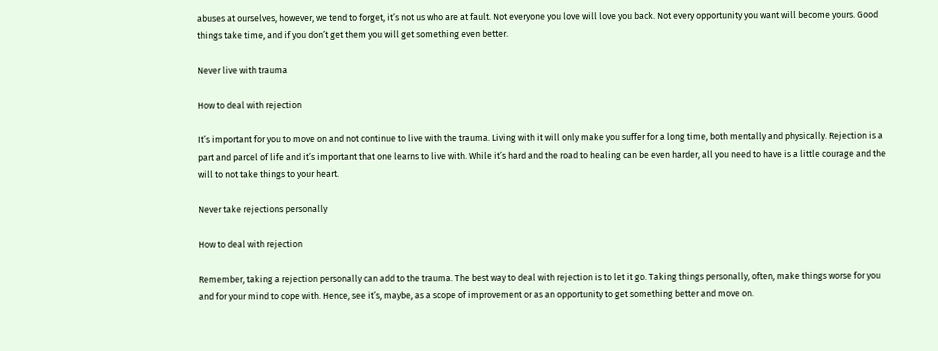abuses at ourselves, however, we tend to forget, it’s not us who are at fault. Not everyone you love will love you back. Not every opportunity you want will become yours. Good things take time, and if you don’t get them you will get something even better.

Never live with trauma

How to deal with rejection

It’s important for you to move on and not continue to live with the trauma. Living with it will only make you suffer for a long time, both mentally and physically. Rejection is a part and parcel of life and it’s important that one learns to live with. While it’s hard and the road to healing can be even harder, all you need to have is a little courage and the will to not take things to your heart.

Never take rejections personally

How to deal with rejection

Remember, taking a rejection personally can add to the trauma. The best way to deal with rejection is to let it go. Taking things personally, often, make things worse for you and for your mind to cope with. Hence, see it’s, maybe, as a scope of improvement or as an opportunity to get something better and move on.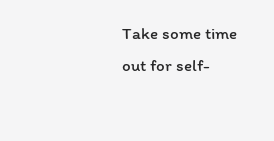Take some time out for self-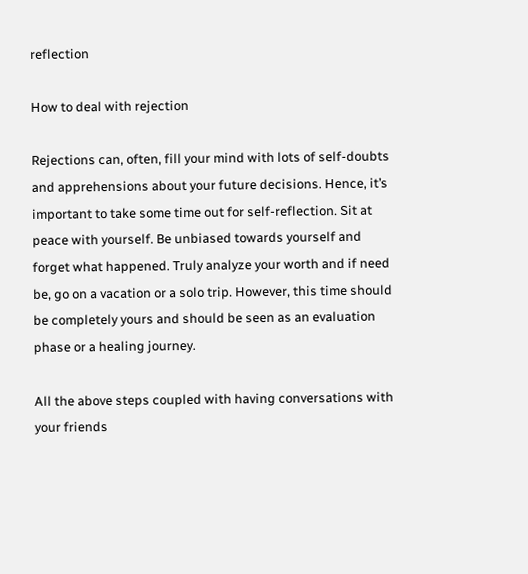reflection

How to deal with rejection

Rejections can, often, fill your mind with lots of self-doubts and apprehensions about your future decisions. Hence, it’s important to take some time out for self-reflection. Sit at peace with yourself. Be unbiased towards yourself and forget what happened. Truly analyze your worth and if need be, go on a vacation or a solo trip. However, this time should be completely yours and should be seen as an evaluation phase or a healing journey.

All the above steps coupled with having conversations with your friends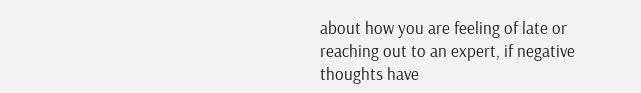about how you are feeling of late or reaching out to an expert, if negative thoughts have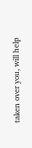taken over you, will help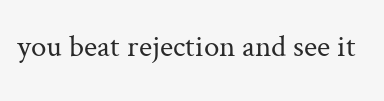you beat rejection and see it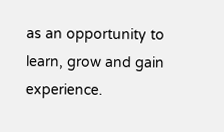as an opportunity to learn, grow and gain experience.